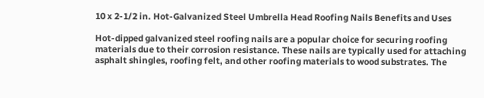10 x 2-1/2 in. Hot-Galvanized Steel Umbrella Head Roofing Nails Benefits and Uses

Hot-dipped galvanized steel roofing nails are a popular choice for securing roofing materials due to their corrosion resistance. These nails are typically used for attaching asphalt shingles, roofing felt, and other roofing materials to wood substrates. The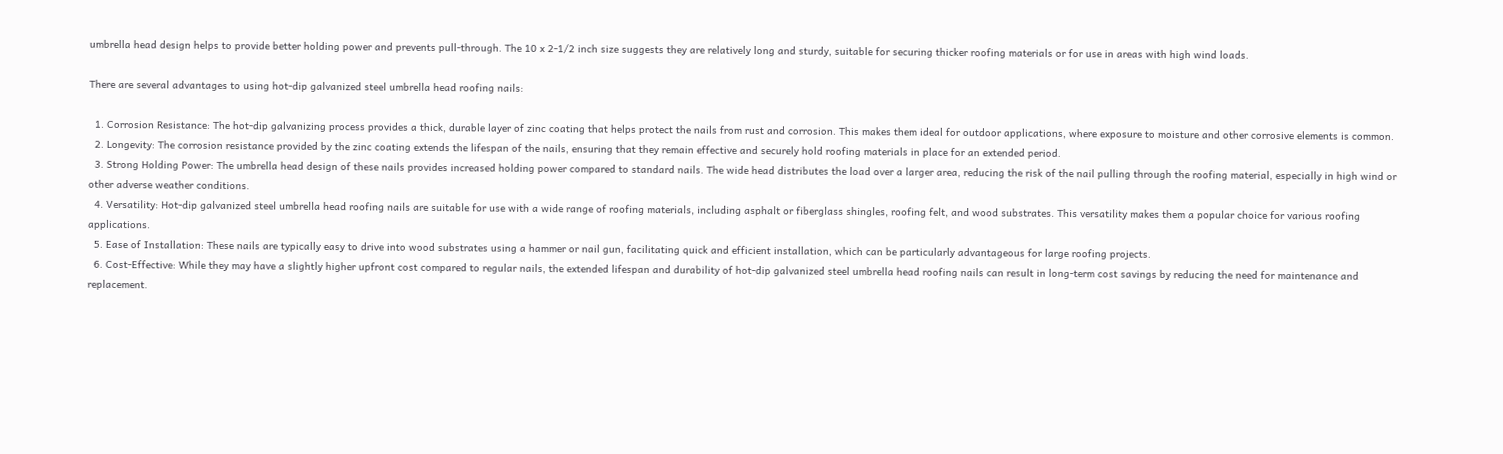umbrella head design helps to provide better holding power and prevents pull-through. The 10 x 2-1/2 inch size suggests they are relatively long and sturdy, suitable for securing thicker roofing materials or for use in areas with high wind loads.

There are several advantages to using hot-dip galvanized steel umbrella head roofing nails:

  1. Corrosion Resistance: The hot-dip galvanizing process provides a thick, durable layer of zinc coating that helps protect the nails from rust and corrosion. This makes them ideal for outdoor applications, where exposure to moisture and other corrosive elements is common.
  2. Longevity: The corrosion resistance provided by the zinc coating extends the lifespan of the nails, ensuring that they remain effective and securely hold roofing materials in place for an extended period.
  3. Strong Holding Power: The umbrella head design of these nails provides increased holding power compared to standard nails. The wide head distributes the load over a larger area, reducing the risk of the nail pulling through the roofing material, especially in high wind or other adverse weather conditions.
  4. Versatility: Hot-dip galvanized steel umbrella head roofing nails are suitable for use with a wide range of roofing materials, including asphalt or fiberglass shingles, roofing felt, and wood substrates. This versatility makes them a popular choice for various roofing applications.
  5. Ease of Installation: These nails are typically easy to drive into wood substrates using a hammer or nail gun, facilitating quick and efficient installation, which can be particularly advantageous for large roofing projects.
  6. Cost-Effective: While they may have a slightly higher upfront cost compared to regular nails, the extended lifespan and durability of hot-dip galvanized steel umbrella head roofing nails can result in long-term cost savings by reducing the need for maintenance and replacement.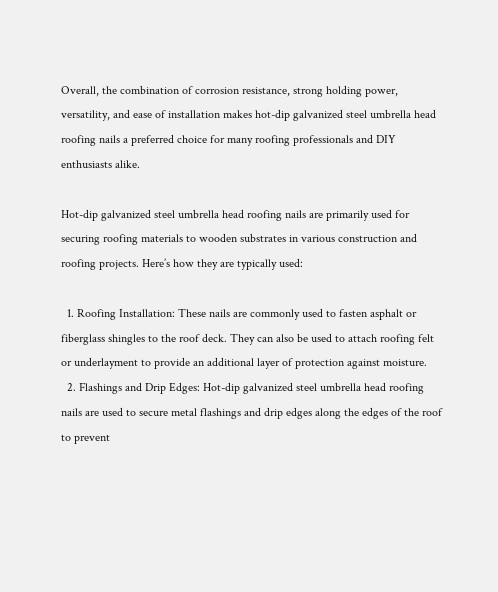Overall, the combination of corrosion resistance, strong holding power, versatility, and ease of installation makes hot-dip galvanized steel umbrella head roofing nails a preferred choice for many roofing professionals and DIY enthusiasts alike.

Hot-dip galvanized steel umbrella head roofing nails are primarily used for securing roofing materials to wooden substrates in various construction and roofing projects. Here’s how they are typically used:

  1. Roofing Installation: These nails are commonly used to fasten asphalt or fiberglass shingles to the roof deck. They can also be used to attach roofing felt or underlayment to provide an additional layer of protection against moisture.
  2. Flashings and Drip Edges: Hot-dip galvanized steel umbrella head roofing nails are used to secure metal flashings and drip edges along the edges of the roof to prevent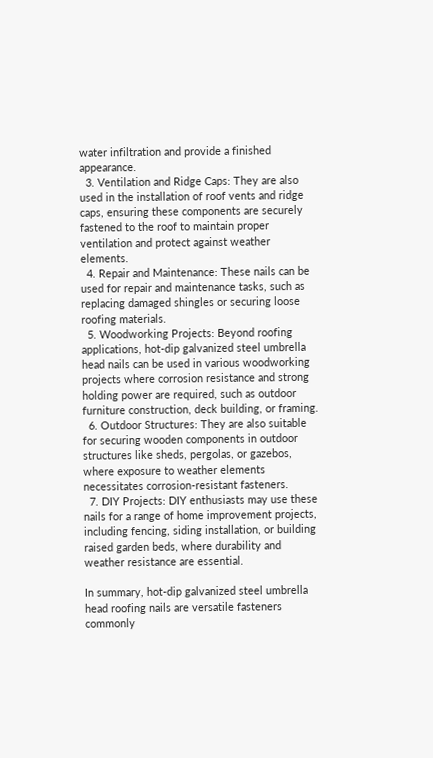water infiltration and provide a finished appearance.
  3. Ventilation and Ridge Caps: They are also used in the installation of roof vents and ridge caps, ensuring these components are securely fastened to the roof to maintain proper ventilation and protect against weather elements.
  4. Repair and Maintenance: These nails can be used for repair and maintenance tasks, such as replacing damaged shingles or securing loose roofing materials.
  5. Woodworking Projects: Beyond roofing applications, hot-dip galvanized steel umbrella head nails can be used in various woodworking projects where corrosion resistance and strong holding power are required, such as outdoor furniture construction, deck building, or framing.
  6. Outdoor Structures: They are also suitable for securing wooden components in outdoor structures like sheds, pergolas, or gazebos, where exposure to weather elements necessitates corrosion-resistant fasteners.
  7. DIY Projects: DIY enthusiasts may use these nails for a range of home improvement projects, including fencing, siding installation, or building raised garden beds, where durability and weather resistance are essential.

In summary, hot-dip galvanized steel umbrella head roofing nails are versatile fasteners commonly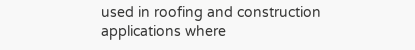used in roofing and construction applications where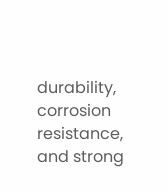durability, corrosion resistance, and strong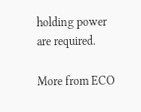holding power are required.

More from ECO